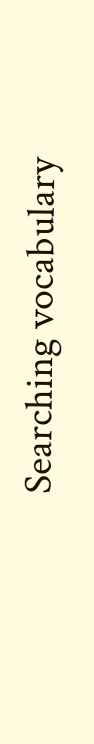Searching vocabulary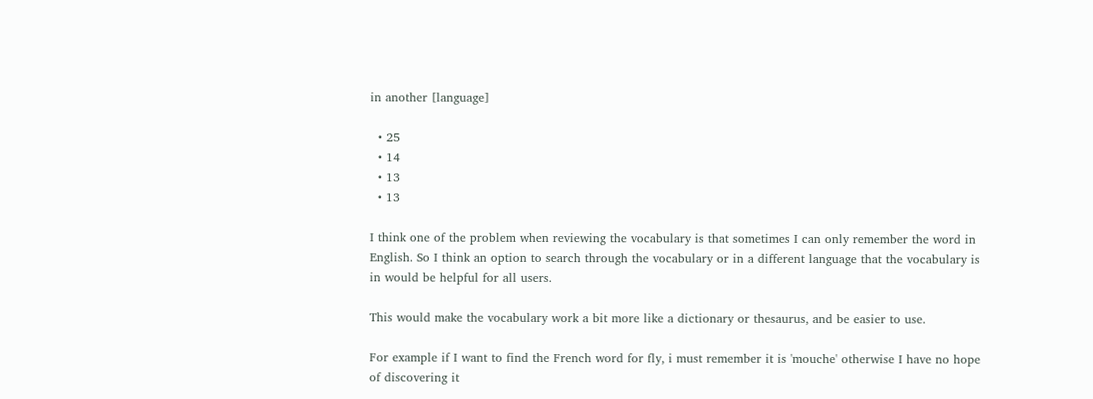in another [language]

  • 25
  • 14
  • 13
  • 13

I think one of the problem when reviewing the vocabulary is that sometimes I can only remember the word in English. So I think an option to search through the vocabulary or in a different language that the vocabulary is in would be helpful for all users.

This would make the vocabulary work a bit more like a dictionary or thesaurus, and be easier to use.

For example if I want to find the French word for fly, i must remember it is 'mouche' otherwise I have no hope of discovering it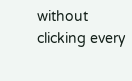without clicking every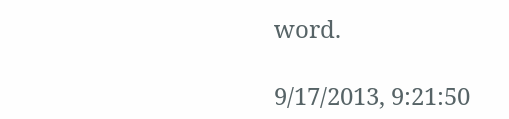word.

9/17/2013, 9:21:50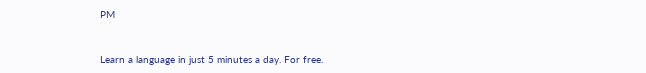PM


Learn a language in just 5 minutes a day. For free.